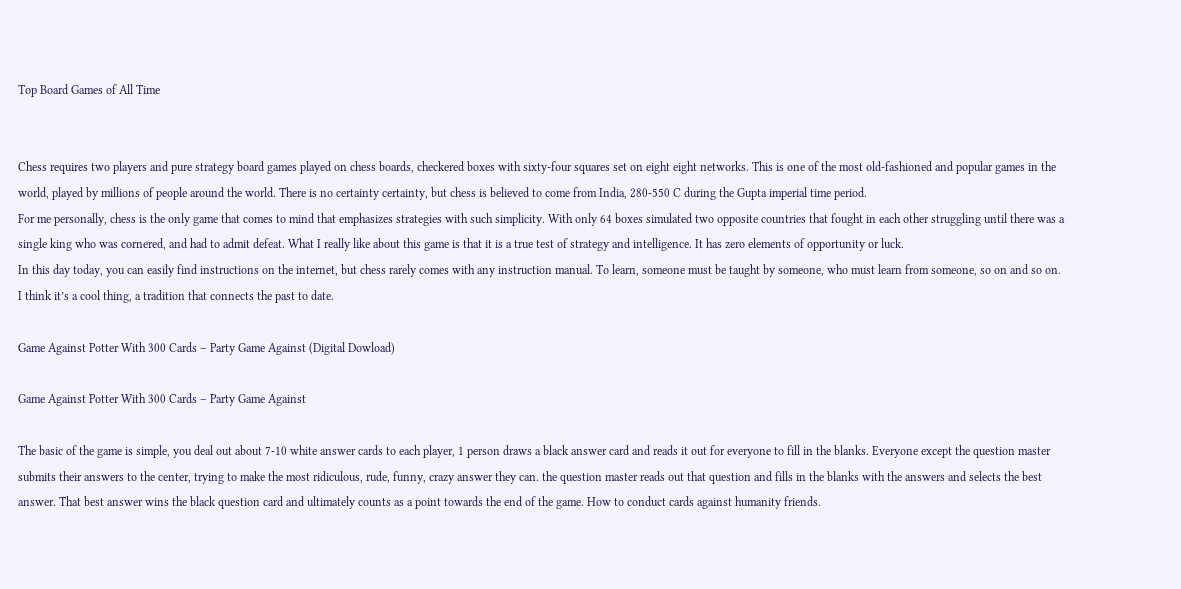Top Board Games of All Time


Chess requires two players and pure strategy board games played on chess boards, checkered boxes with sixty-four squares set on eight eight networks. This is one of the most old-fashioned and popular games in the world, played by millions of people around the world. There is no certainty certainty, but chess is believed to come from India, 280-550 C during the Gupta imperial time period.
For me personally, chess is the only game that comes to mind that emphasizes strategies with such simplicity. With only 64 boxes simulated two opposite countries that fought in each other struggling until there was a single king who was cornered, and had to admit defeat. What I really like about this game is that it is a true test of strategy and intelligence. It has zero elements of opportunity or luck.
In this day today, you can easily find instructions on the internet, but chess rarely comes with any instruction manual. To learn, someone must be taught by someone, who must learn from someone, so on and so on. I think it’s a cool thing, a tradition that connects the past to date.

Game Against Potter With 300 Cards – Party Game Against (Digital Dowload)

Game Against Potter With 300 Cards – Party Game Against

The basic of the game is simple, you deal out about 7-10 white answer cards to each player, 1 person draws a black answer card and reads it out for everyone to fill in the blanks. Everyone except the question master submits their answers to the center, trying to make the most ridiculous, rude, funny, crazy answer they can. the question master reads out that question and fills in the blanks with the answers and selects the best answer. That best answer wins the black question card and ultimately counts as a point towards the end of the game. How to conduct cards against humanity friends.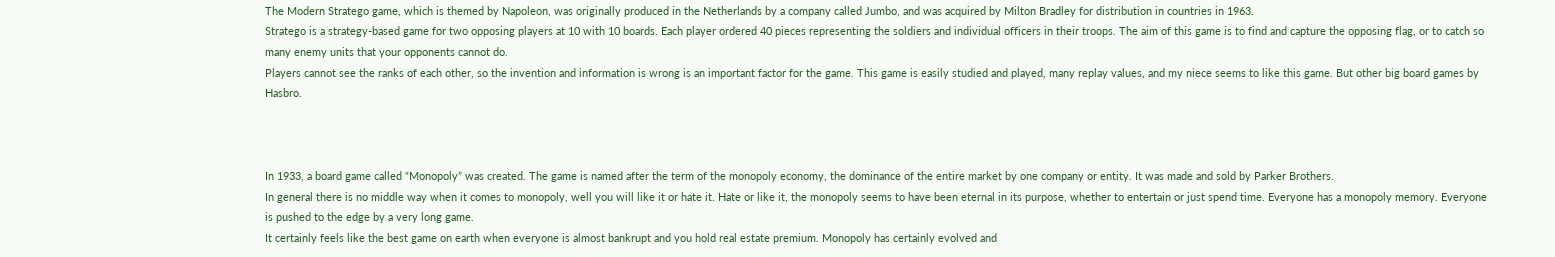The Modern Stratego game, which is themed by Napoleon, was originally produced in the Netherlands by a company called Jumbo, and was acquired by Milton Bradley for distribution in countries in 1963.
Stratego is a strategy-based game for two opposing players at 10 with 10 boards. Each player ordered 40 pieces representing the soldiers and individual officers in their troops. The aim of this game is to find and capture the opposing flag, or to catch so many enemy units that your opponents cannot do.
Players cannot see the ranks of each other, so the invention and information is wrong is an important factor for the game. This game is easily studied and played, many replay values, and my niece seems to like this game. But other big board games by Hasbro.



In 1933, a board game called “Monopoly” was created. The game is named after the term of the monopoly economy, the dominance of the entire market by one company or entity. It was made and sold by Parker Brothers.
In general there is no middle way when it comes to monopoly, well you will like it or hate it. Hate or like it, the monopoly seems to have been eternal in its purpose, whether to entertain or just spend time. Everyone has a monopoly memory. Everyone is pushed to the edge by a very long game.
It certainly feels like the best game on earth when everyone is almost bankrupt and you hold real estate premium. Monopoly has certainly evolved and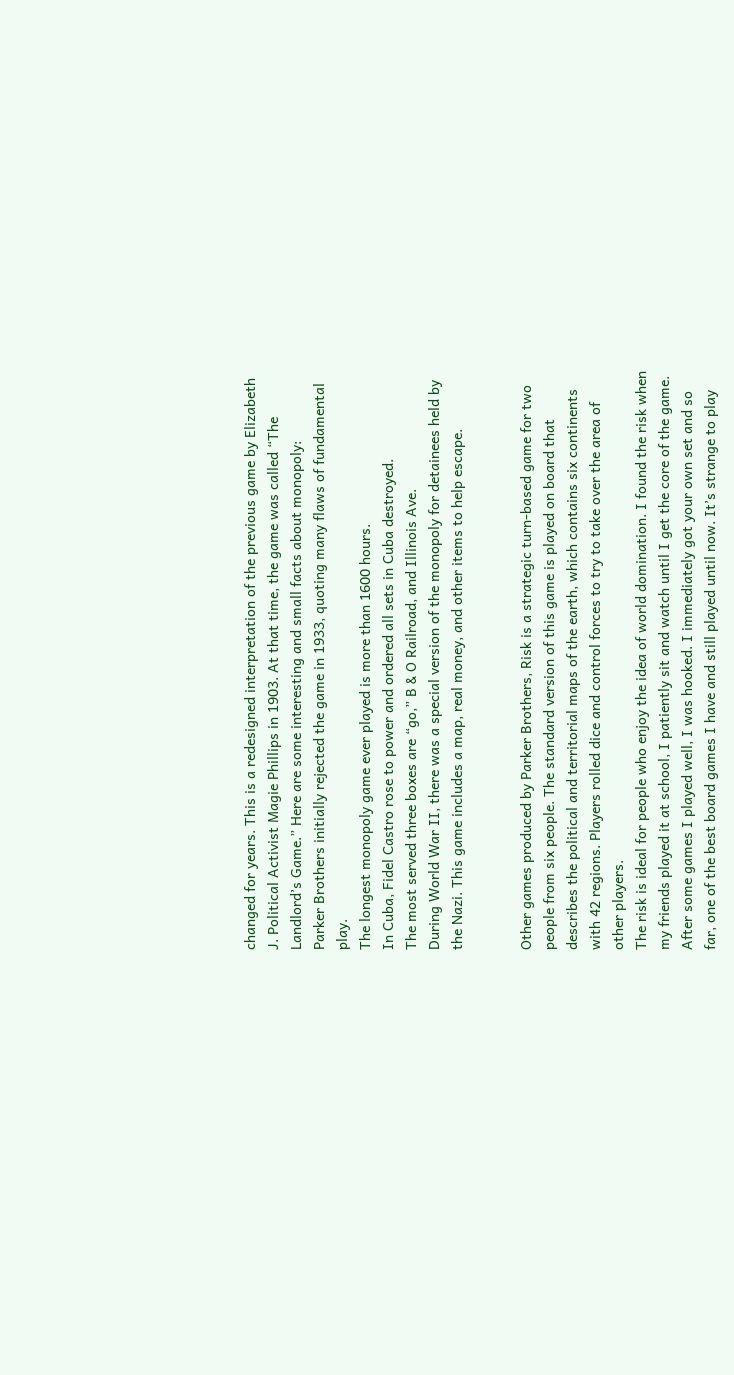changed for years. This is a redesigned interpretation of the previous game by Elizabeth J. Political Activist Magie Phillips in 1903. At that time, the game was called “The Landlord’s Game.” Here are some interesting and small facts about monopoly:
Parker Brothers initially rejected the game in 1933, quoting many flaws of fundamental play.
The longest monopoly game ever played is more than 1600 hours.
In Cuba, Fidel Castro rose to power and ordered all sets in Cuba destroyed.
The most served three boxes are “go,” B & O Railroad, and Illinois Ave.
During World War II, there was a special version of the monopoly for detainees held by the Nazi. This game includes a map, real money, and other items to help escape.


Other games produced by Parker Brothers, Risk is a strategic turn-based game for two people from six people. The standard version of this game is played on board that describes the political and territorial maps of the earth, which contains six continents with 42 regions. Players rolled dice and control forces to try to take over the area of other players.
The risk is ideal for people who enjoy the idea of world domination. I found the risk when my friends played it at school, I patiently sit and watch until I get the core of the game. After some games I played well, I was hooked. I immediately got your own set and so far, one of the best board games I have and still played until now. It’s strange to play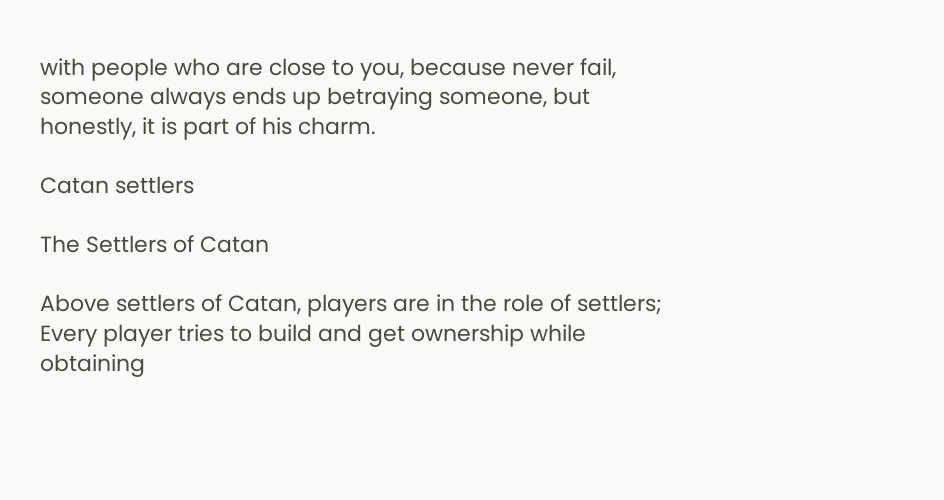with people who are close to you, because never fail, someone always ends up betraying someone, but honestly, it is part of his charm.

Catan settlers

The Settlers of Catan

Above settlers of Catan, players are in the role of settlers; Every player tries to build and get ownership while obtaining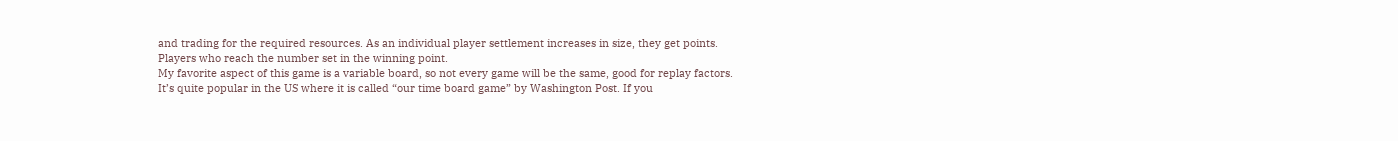and trading for the required resources. As an individual player settlement increases in size, they get points. Players who reach the number set in the winning point.
My favorite aspect of this game is a variable board, so not every game will be the same, good for replay factors. It’s quite popular in the US where it is called “our time board game” by Washington Post. If you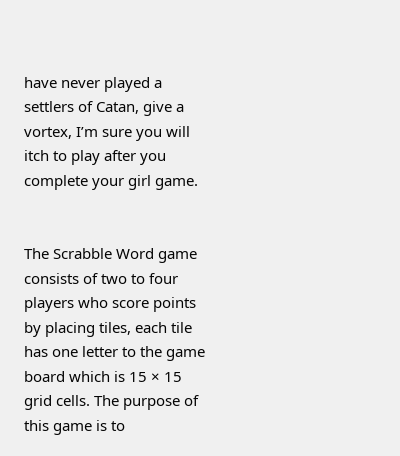have never played a settlers of Catan, give a vortex, I’m sure you will itch to play after you complete your girl game.


The Scrabble Word game consists of two to four players who score points by placing tiles, each tile has one letter to the game board which is 15 × 15 grid cells. The purpose of this game is to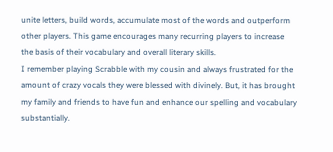unite letters, build words, accumulate most of the words and outperform other players. This game encourages many recurring players to increase the basis of their vocabulary and overall literary skills.
I remember playing Scrabble with my cousin and always frustrated for the amount of crazy vocals they were blessed with divinely. But, it has brought my family and friends to have fun and enhance our spelling and vocabulary substantially.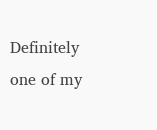Definitely one of my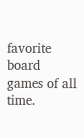favorite board games of all time.